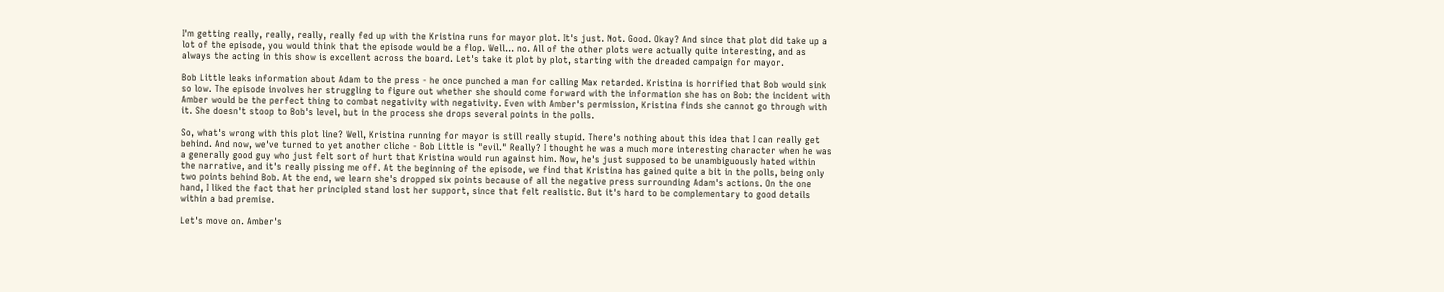I'm getting really, really, really, really fed up with the Kristina runs for mayor plot. It's just. Not. Good. Okay? And since that plot did take up a lot of the episode, you would think that the episode would be a flop. Well... no. All of the other plots were actually quite interesting, and as always the acting in this show is excellent across the board. Let's take it plot by plot, starting with the dreaded campaign for mayor.

Bob Little leaks information about Adam to the press - he once punched a man for calling Max retarded. Kristina is horrified that Bob would sink so low. The episode involves her struggling to figure out whether she should come forward with the information she has on Bob: the incident with Amber would be the perfect thing to combat negativity with negativity. Even with Amber's permission, Kristina finds she cannot go through with it. She doesn't stoop to Bob's level, but in the process she drops several points in the polls.

So, what's wrong with this plot line? Well, Kristina running for mayor is still really stupid. There's nothing about this idea that I can really get behind. And now, we've turned to yet another cliche - Bob Little is "evil." Really? I thought he was a much more interesting character when he was a generally good guy who just felt sort of hurt that Kristina would run against him. Now, he's just supposed to be unambiguously hated within the narrative, and it's really pissing me off. At the beginning of the episode, we find that Kristina has gained quite a bit in the polls, being only two points behind Bob. At the end, we learn she's dropped six points because of all the negative press surrounding Adam's actions. On the one hand, I liked the fact that her principled stand lost her support, since that felt realistic. But it's hard to be complementary to good details within a bad premise.

Let's move on. Amber's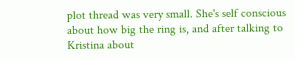plot thread was very small. She's self conscious about how big the ring is, and after talking to Kristina about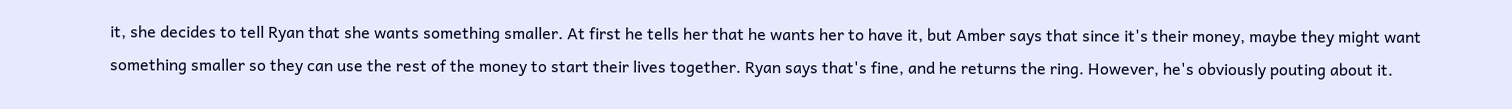it, she decides to tell Ryan that she wants something smaller. At first he tells her that he wants her to have it, but Amber says that since it's their money, maybe they might want something smaller so they can use the rest of the money to start their lives together. Ryan says that's fine, and he returns the ring. However, he's obviously pouting about it.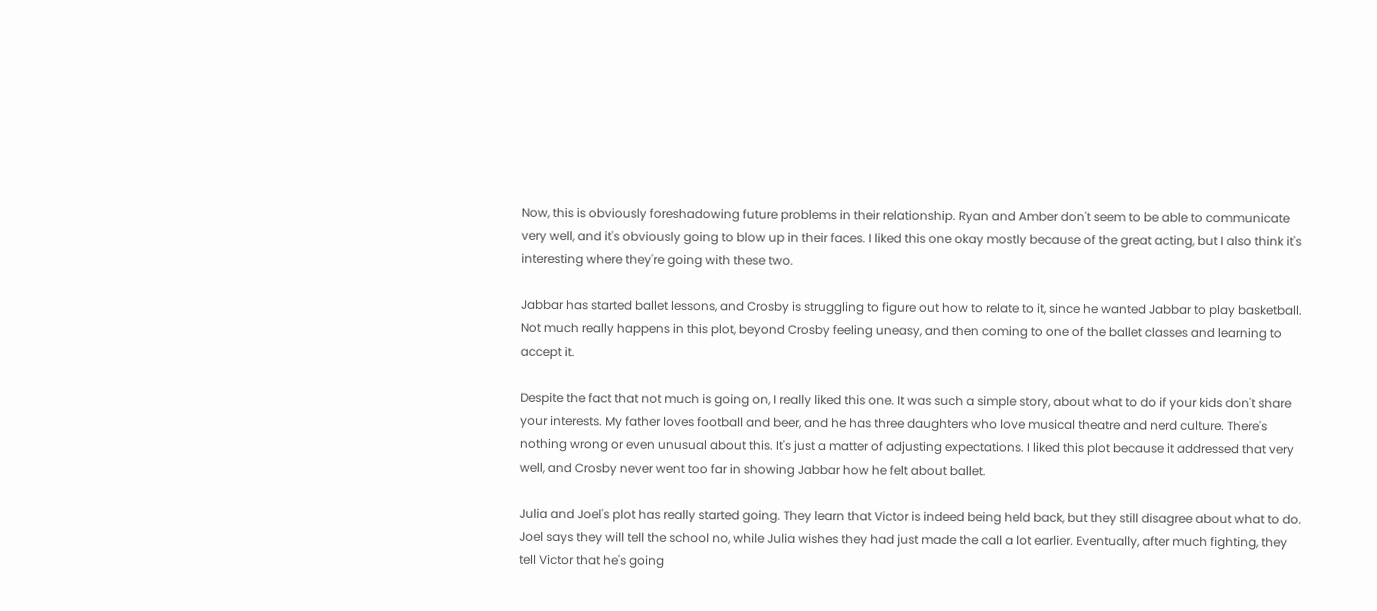Now, this is obviously foreshadowing future problems in their relationship. Ryan and Amber don't seem to be able to communicate very well, and it's obviously going to blow up in their faces. I liked this one okay mostly because of the great acting, but I also think it's interesting where they're going with these two.

Jabbar has started ballet lessons, and Crosby is struggling to figure out how to relate to it, since he wanted Jabbar to play basketball. Not much really happens in this plot, beyond Crosby feeling uneasy, and then coming to one of the ballet classes and learning to accept it.

Despite the fact that not much is going on, I really liked this one. It was such a simple story, about what to do if your kids don't share your interests. My father loves football and beer, and he has three daughters who love musical theatre and nerd culture. There's nothing wrong or even unusual about this. It's just a matter of adjusting expectations. I liked this plot because it addressed that very well, and Crosby never went too far in showing Jabbar how he felt about ballet.

Julia and Joel's plot has really started going. They learn that Victor is indeed being held back, but they still disagree about what to do. Joel says they will tell the school no, while Julia wishes they had just made the call a lot earlier. Eventually, after much fighting, they tell Victor that he's going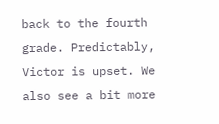back to the fourth grade. Predictably, Victor is upset. We also see a bit more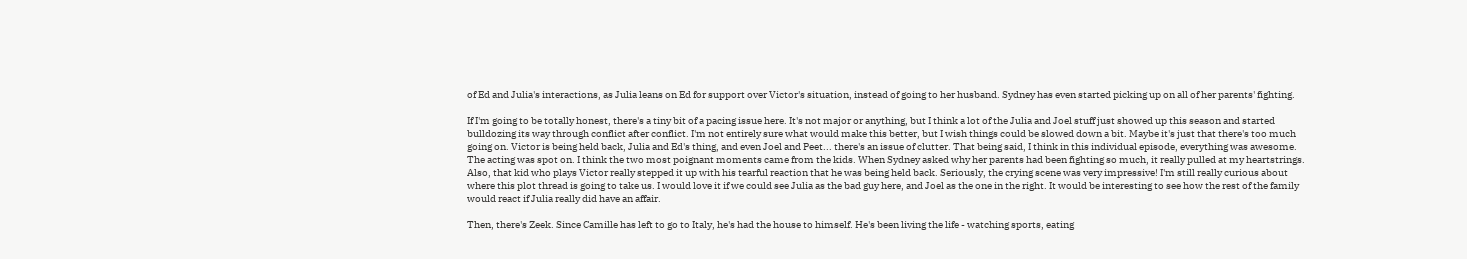of Ed and Julia's interactions, as Julia leans on Ed for support over Victor's situation, instead of going to her husband. Sydney has even started picking up on all of her parents' fighting.

If I'm going to be totally honest, there's a tiny bit of a pacing issue here. It's not major or anything, but I think a lot of the Julia and Joel stuff just showed up this season and started bulldozing its way through conflict after conflict. I'm not entirely sure what would make this better, but I wish things could be slowed down a bit. Maybe it's just that there's too much going on. Victor is being held back, Julia and Ed's thing, and even Joel and Peet... there's an issue of clutter. That being said, I think in this individual episode, everything was awesome. The acting was spot on. I think the two most poignant moments came from the kids. When Sydney asked why her parents had been fighting so much, it really pulled at my heartstrings. Also, that kid who plays Victor really stepped it up with his tearful reaction that he was being held back. Seriously, the crying scene was very impressive! I'm still really curious about where this plot thread is going to take us. I would love it if we could see Julia as the bad guy here, and Joel as the one in the right. It would be interesting to see how the rest of the family would react if Julia really did have an affair.

Then, there's Zeek. Since Camille has left to go to Italy, he's had the house to himself. He's been living the life - watching sports, eating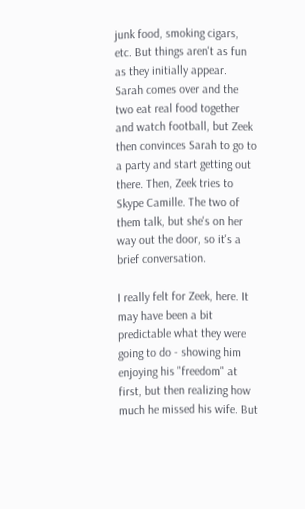junk food, smoking cigars, etc. But things aren't as fun as they initially appear. Sarah comes over and the two eat real food together and watch football, but Zeek then convinces Sarah to go to a party and start getting out there. Then, Zeek tries to Skype Camille. The two of them talk, but she's on her way out the door, so it's a brief conversation.

I really felt for Zeek, here. It may have been a bit predictable what they were going to do - showing him enjoying his "freedom" at first, but then realizing how much he missed his wife. But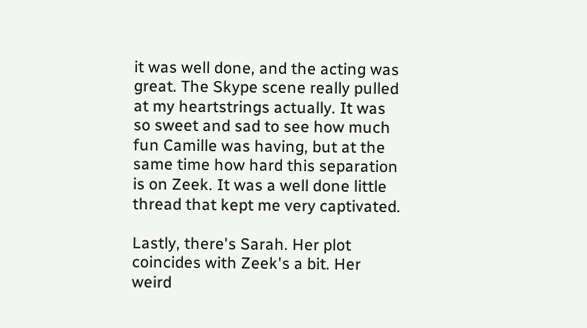it was well done, and the acting was great. The Skype scene really pulled at my heartstrings actually. It was so sweet and sad to see how much fun Camille was having, but at the same time how hard this separation is on Zeek. It was a well done little thread that kept me very captivated.

Lastly, there's Sarah. Her plot coincides with Zeek's a bit. Her weird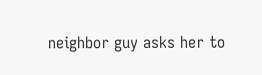neighbor guy asks her to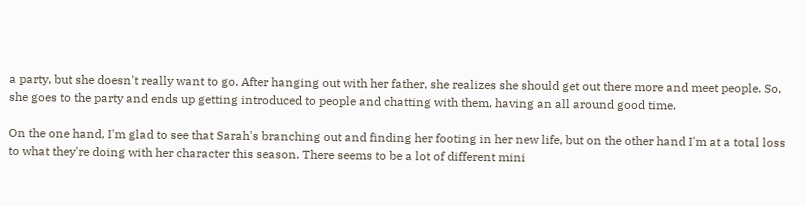a party, but she doesn't really want to go. After hanging out with her father, she realizes she should get out there more and meet people. So, she goes to the party and ends up getting introduced to people and chatting with them, having an all around good time.

On the one hand, I'm glad to see that Sarah's branching out and finding her footing in her new life, but on the other hand I'm at a total loss to what they're doing with her character this season. There seems to be a lot of different mini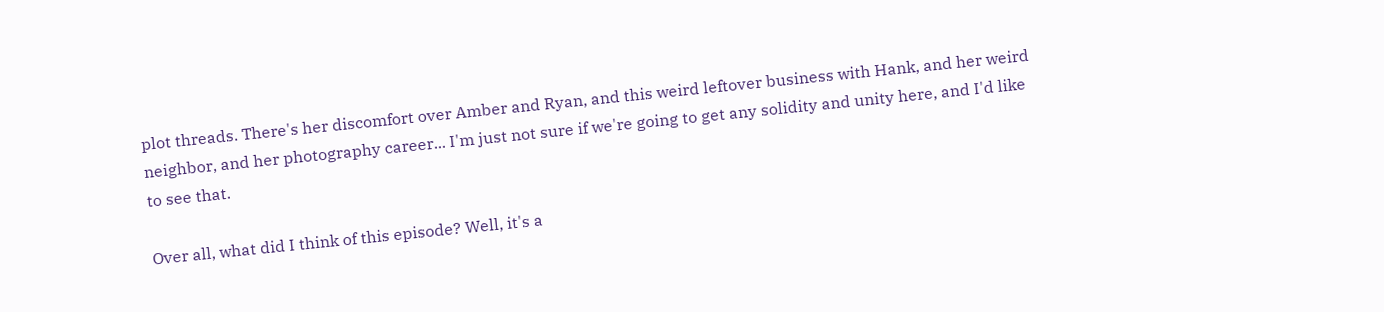plot threads. There's her discomfort over Amber and Ryan, and this weird leftover business with Hank, and her weird neighbor, and her photography career... I'm just not sure if we're going to get any solidity and unity here, and I'd like to see that.

Over all, what did I think of this episode? Well, it's a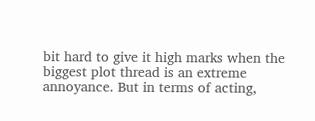bit hard to give it high marks when the biggest plot thread is an extreme annoyance. But in terms of acting,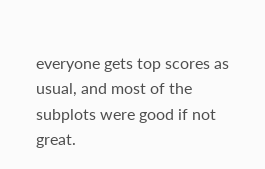everyone gets top scores as usual, and most of the subplots were good if not great.